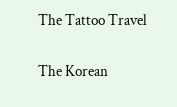The Tattoo Travel

The Korean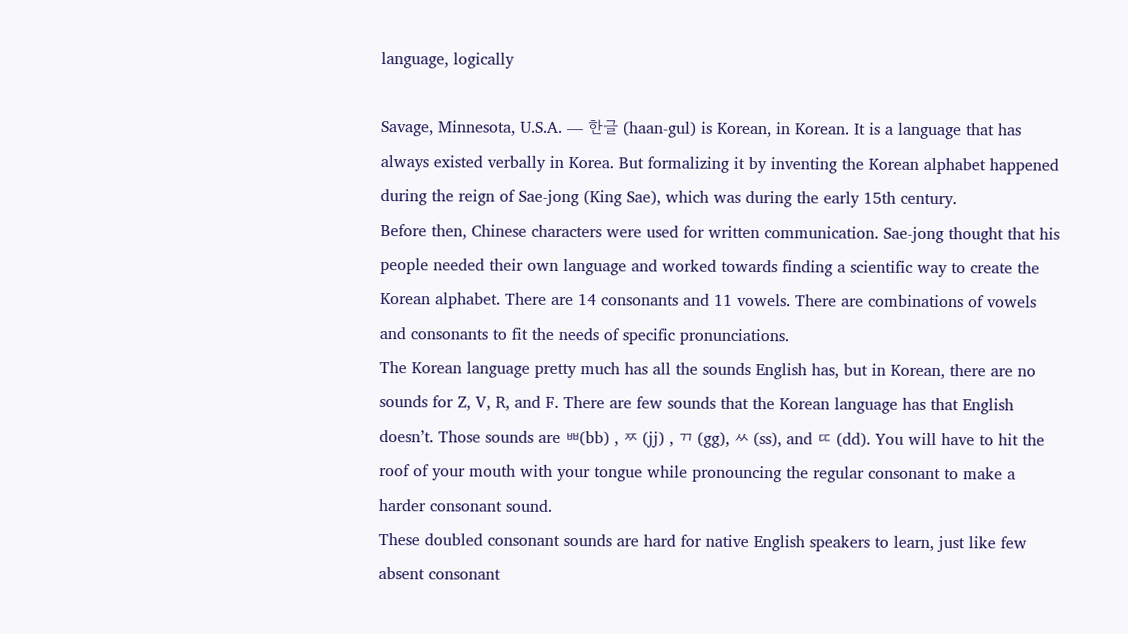language, logically

Savage, Minnesota, U.S.A. — 한글 (haan-gul) is Korean, in Korean. It is a language that has always existed verbally in Korea. But formalizing it by inventing the Korean alphabet happened during the reign of Sae-jong (King Sae), which was during the early 15th century.
Before then, Chinese characters were used for written communication. Sae-jong thought that his people needed their own language and worked towards finding a scientific way to create the Korean alphabet. There are 14 consonants and 11 vowels. There are combinations of vowels and consonants to fit the needs of specific pronunciations.
The Korean language pretty much has all the sounds English has, but in Korean, there are no sounds for Z, V, R, and F. There are few sounds that the Korean language has that English doesn’t. Those sounds are ㅃ(bb) , ㅉ (jj) , ㄲ (gg), ㅆ (ss), and ㄸ (dd). You will have to hit the roof of your mouth with your tongue while pronouncing the regular consonant to make a harder consonant sound.
These doubled consonant sounds are hard for native English speakers to learn, just like few absent consonant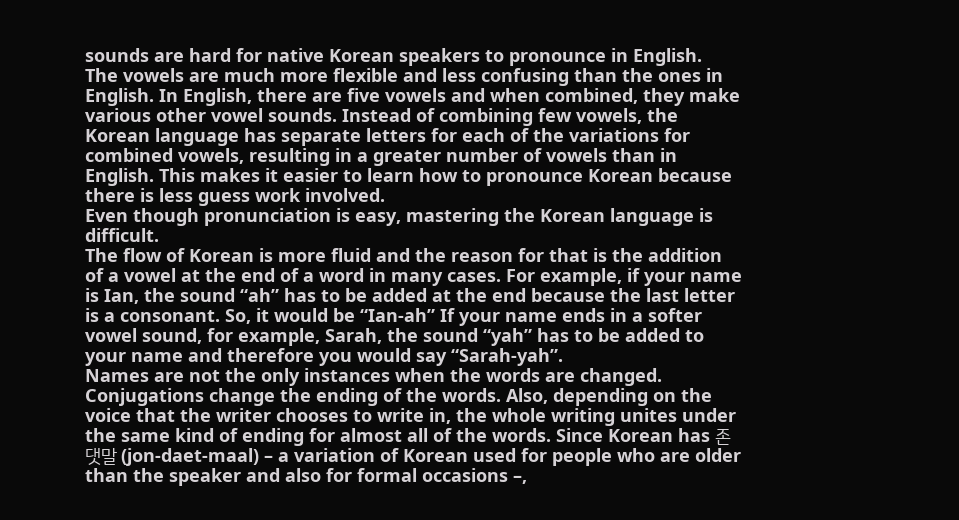sounds are hard for native Korean speakers to pronounce in English.
The vowels are much more flexible and less confusing than the ones in English. In English, there are five vowels and when combined, they make various other vowel sounds. Instead of combining few vowels, the Korean language has separate letters for each of the variations for combined vowels, resulting in a greater number of vowels than in English. This makes it easier to learn how to pronounce Korean because there is less guess work involved.
Even though pronunciation is easy, mastering the Korean language is difficult.
The flow of Korean is more fluid and the reason for that is the addition of a vowel at the end of a word in many cases. For example, if your name is Ian, the sound “ah” has to be added at the end because the last letter is a consonant. So, it would be “Ian-ah” If your name ends in a softer vowel sound, for example, Sarah, the sound “yah” has to be added to your name and therefore you would say “Sarah-yah”.
Names are not the only instances when the words are changed. Conjugations change the ending of the words. Also, depending on the voice that the writer chooses to write in, the whole writing unites under the same kind of ending for almost all of the words. Since Korean has 존댓말 (jon-daet-maal) – a variation of Korean used for people who are older than the speaker and also for formal occasions –,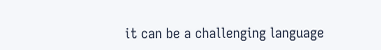it can be a challenging language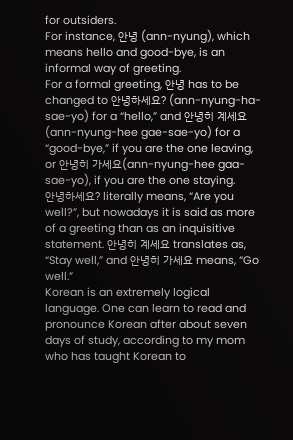for outsiders.
For instance, 안녕 (ann-nyung), which means hello and good-bye, is an informal way of greeting.
For a formal greeting, 안녕 has to be changed to 안녕하세요? (ann-nyung-ha-sae-yo) for a “hello,” and 안녕히 계세요(ann-nyung-hee gae-sae-yo) for a “good-bye,” if you are the one leaving, or 안녕히 가세요(ann-nyung-hee gaa-sae-yo), if you are the one staying.
안녕하세요? literally means, “Are you well?”, but nowadays it is said as more of a greeting than as an inquisitive statement. 안녕히 계세요 translates as, “Stay well,” and 안녕히 가세요 means, “Go well.”
Korean is an extremely logical language. One can learn to read and pronounce Korean after about seven days of study, according to my mom who has taught Korean to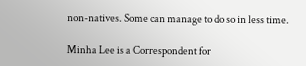non-natives. Some can manage to do so in less time.

Minha Lee is a Correspondent for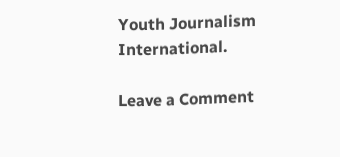Youth Journalism International.

Leave a Comment